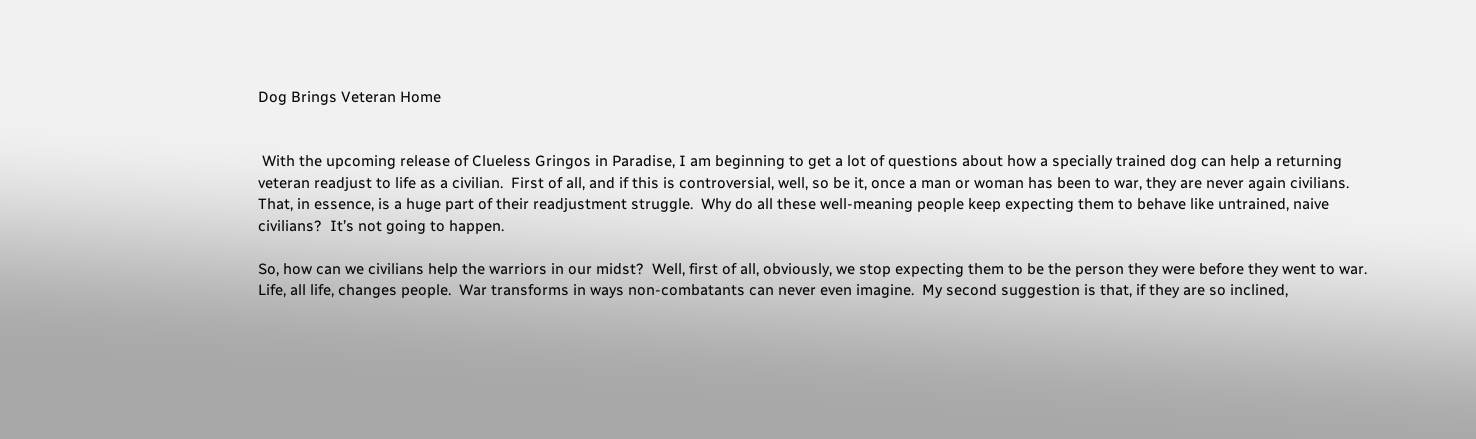Dog Brings Veteran Home


 With the upcoming release of Clueless Gringos in Paradise, I am beginning to get a lot of questions about how a specially trained dog can help a returning veteran readjust to life as a civilian.  First of all, and if this is controversial, well, so be it, once a man or woman has been to war, they are never again civilians.  That, in essence, is a huge part of their readjustment struggle.  Why do all these well-meaning people keep expecting them to behave like untrained, naive civilians?  It’s not going to happen.

So, how can we civilians help the warriors in our midst?  Well, first of all, obviously, we stop expecting them to be the person they were before they went to war.  Life, all life, changes people.  War transforms in ways non-combatants can never even imagine.  My second suggestion is that, if they are so inclined,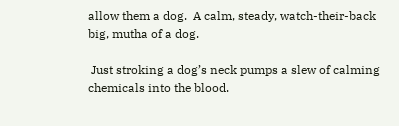allow them a dog.  A calm, steady, watch-their-back big, mutha of a dog.

 Just stroking a dog’s neck pumps a slew of calming chemicals into the blood.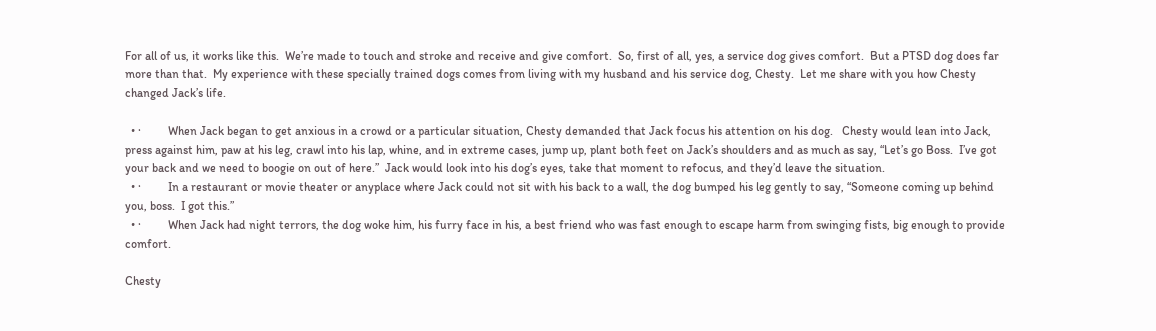For all of us, it works like this.  We’re made to touch and stroke and receive and give comfort.  So, first of all, yes, a service dog gives comfort.  But a PTSD dog does far more than that.  My experience with these specially trained dogs comes from living with my husband and his service dog, Chesty.  Let me share with you how Chesty changed Jack’s life.

  • ·         When Jack began to get anxious in a crowd or a particular situation, Chesty demanded that Jack focus his attention on his dog.   Chesty would lean into Jack, press against him, paw at his leg, crawl into his lap, whine, and in extreme cases, jump up, plant both feet on Jack’s shoulders and as much as say, “Let’s go Boss.  I’ve got your back and we need to boogie on out of here.”  Jack would look into his dog’s eyes, take that moment to refocus, and they’d leave the situation.
  • ·         In a restaurant or movie theater or anyplace where Jack could not sit with his back to a wall, the dog bumped his leg gently to say, “Someone coming up behind you, boss.  I got this.”
  • ·         When Jack had night terrors, the dog woke him, his furry face in his, a best friend who was fast enough to escape harm from swinging fists, big enough to provide comfort.

Chesty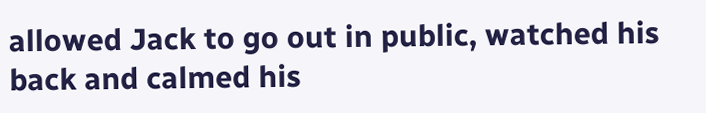allowed Jack to go out in public, watched his back and calmed his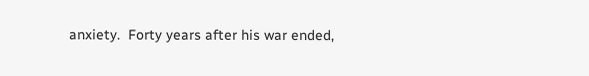anxiety.  Forty years after his war ended,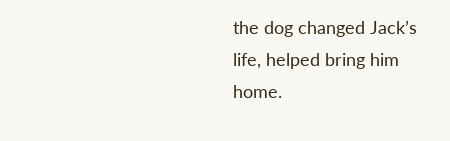the dog changed Jack’s life, helped bring him home.